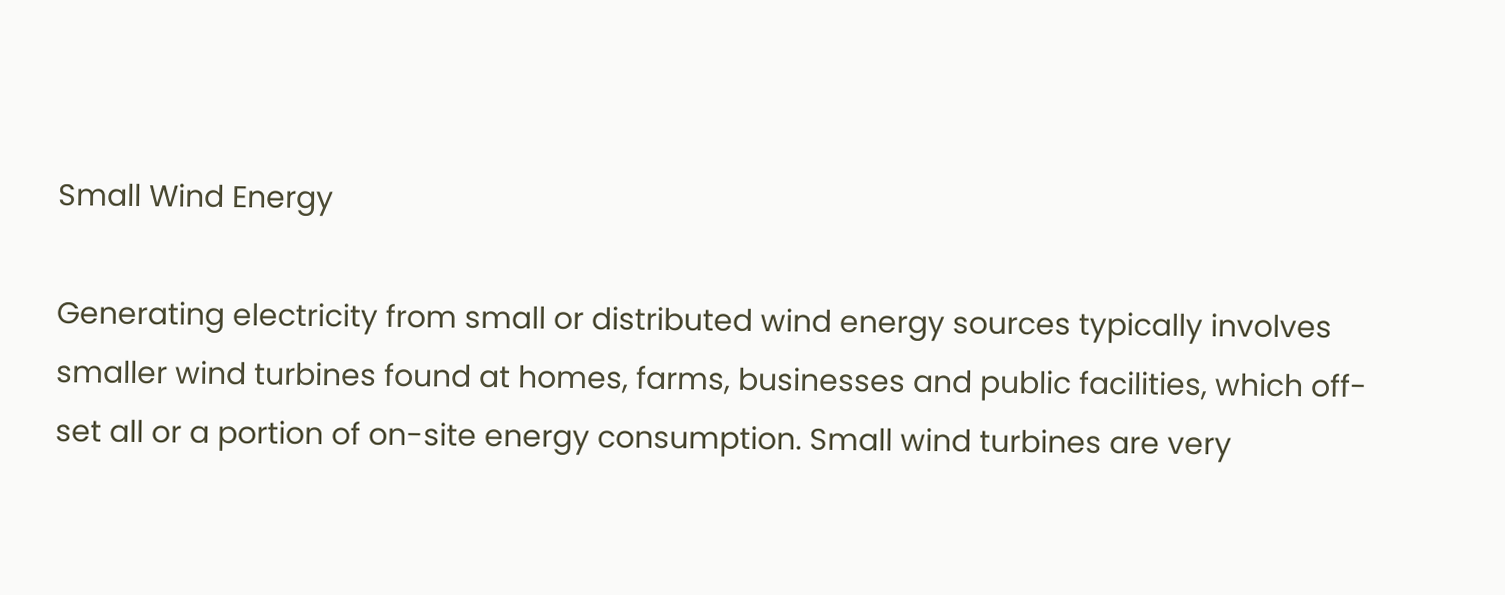Small Wind Energy

Generating electricity from small or distributed wind energy sources typically involves smaller wind turbines found at homes, farms, businesses and public facilities, which off-set all or a portion of on-site energy consumption. Small wind turbines are very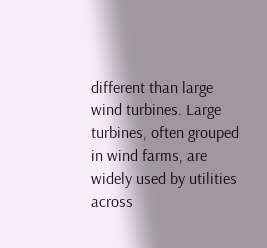different than large wind turbines. Large turbines, often grouped in wind farms, are widely used by utilities across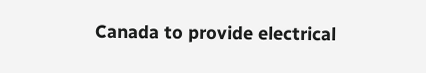Canada to provide electrical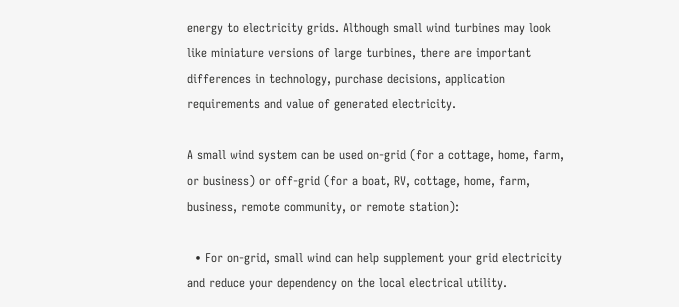energy to electricity grids. Although small wind turbines may look like miniature versions of large turbines, there are important differences in technology, purchase decisions, application requirements and value of generated electricity.

A small wind system can be used on-grid (for a cottage, home, farm, or business) or off-grid (for a boat, RV, cottage, home, farm, business, remote community, or remote station):

  • For on-grid, small wind can help supplement your grid electricity and reduce your dependency on the local electrical utility.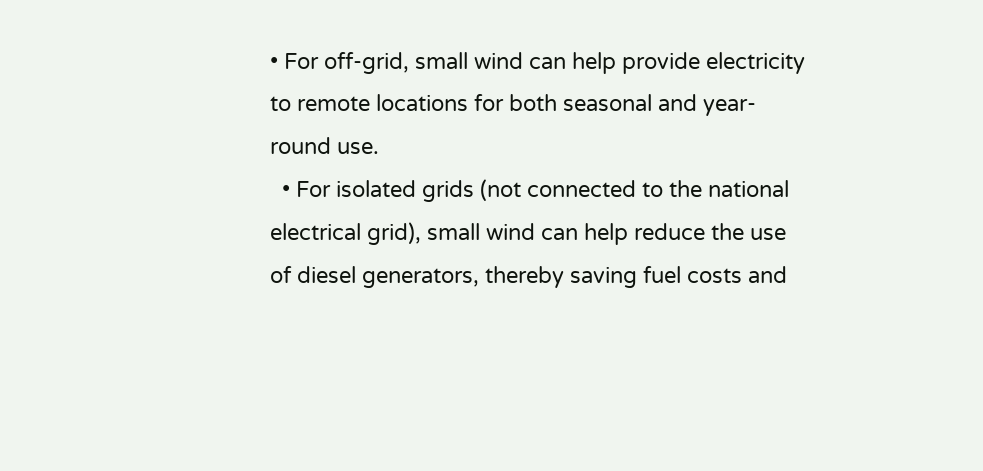• For off-grid, small wind can help provide electricity to remote locations for both seasonal and year-round use.
  • For isolated grids (not connected to the national electrical grid), small wind can help reduce the use of diesel generators, thereby saving fuel costs and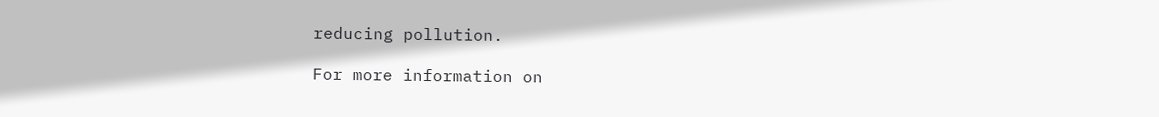reducing pollution.

For more information on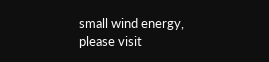small wind energy, please visit